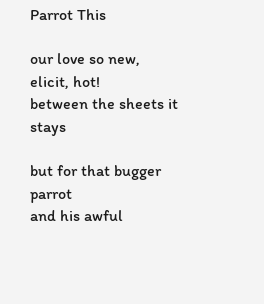Parrot This

our love so new, elicit, hot!
between the sheets it stays

but for that bugger parrot
and his awful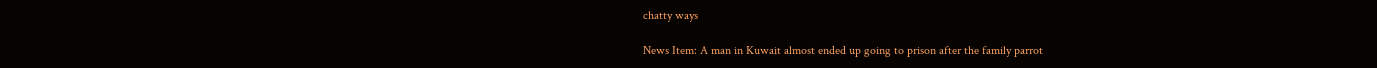chatty ways

News Item: A man in Kuwait almost ended up going to prison after the family parrot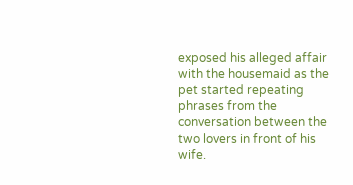exposed his alleged affair with the housemaid as the pet started repeating phrases from the conversation between the two lovers in front of his wife.